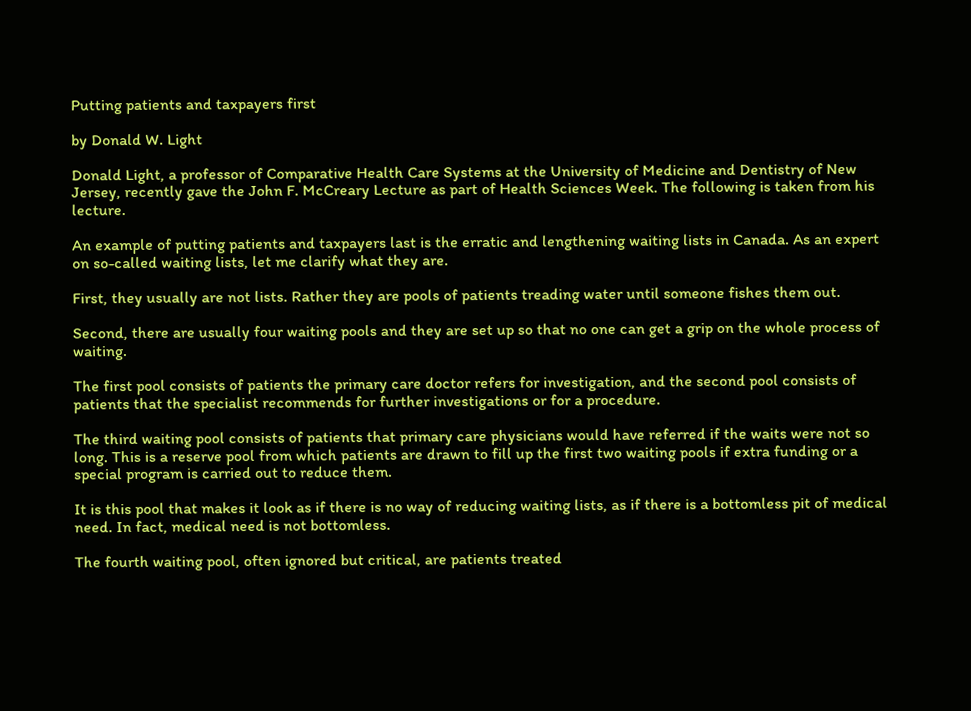Putting patients and taxpayers first

by Donald W. Light

Donald Light, a professor of Comparative Health Care Systems at the University of Medicine and Dentistry of New Jersey, recently gave the John F. McCreary Lecture as part of Health Sciences Week. The following is taken from his lecture.

An example of putting patients and taxpayers last is the erratic and lengthening waiting lists in Canada. As an expert on so-called waiting lists, let me clarify what they are.

First, they usually are not lists. Rather they are pools of patients treading water until someone fishes them out.

Second, there are usually four waiting pools and they are set up so that no one can get a grip on the whole process of waiting.

The first pool consists of patients the primary care doctor refers for investigation, and the second pool consists of patients that the specialist recommends for further investigations or for a procedure.

The third waiting pool consists of patients that primary care physicians would have referred if the waits were not so long. This is a reserve pool from which patients are drawn to fill up the first two waiting pools if extra funding or a special program is carried out to reduce them.

It is this pool that makes it look as if there is no way of reducing waiting lists, as if there is a bottomless pit of medical need. In fact, medical need is not bottomless.

The fourth waiting pool, often ignored but critical, are patients treated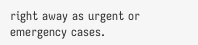right away as urgent or emergency cases.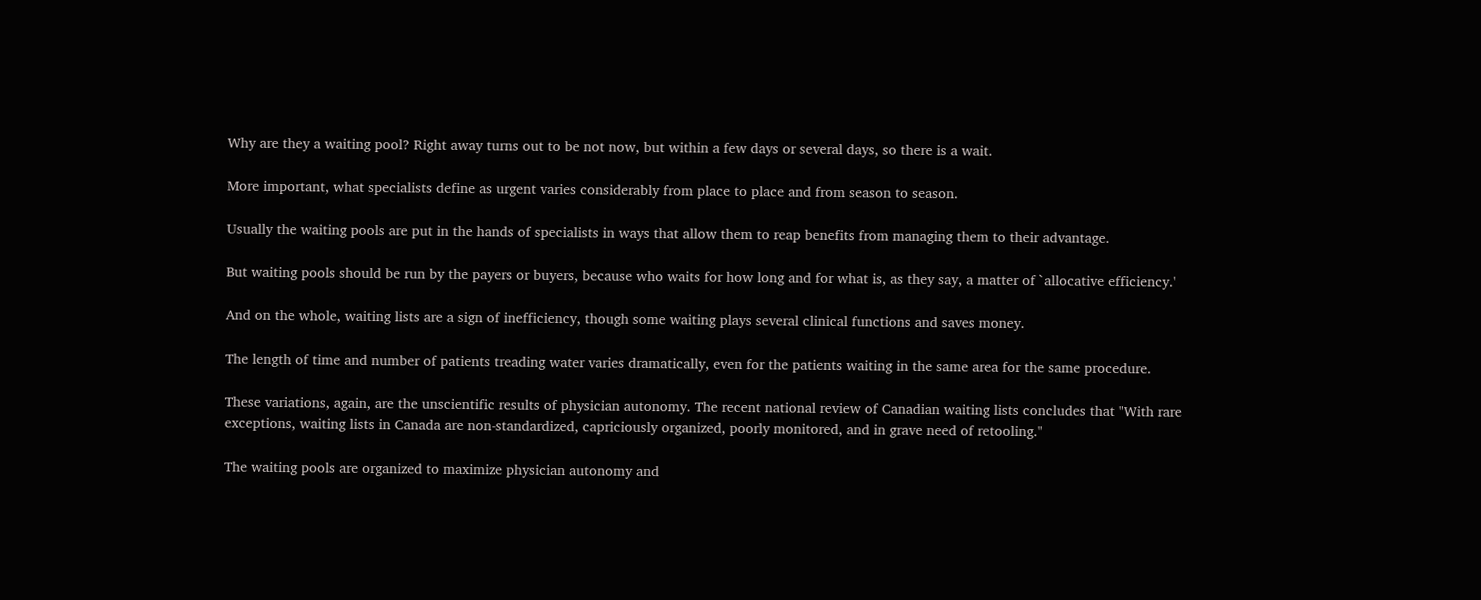Why are they a waiting pool? Right away turns out to be not now, but within a few days or several days, so there is a wait.

More important, what specialists define as urgent varies considerably from place to place and from season to season.

Usually the waiting pools are put in the hands of specialists in ways that allow them to reap benefits from managing them to their advantage.

But waiting pools should be run by the payers or buyers, because who waits for how long and for what is, as they say, a matter of `allocative efficiency.'

And on the whole, waiting lists are a sign of inefficiency, though some waiting plays several clinical functions and saves money.

The length of time and number of patients treading water varies dramatically, even for the patients waiting in the same area for the same procedure.

These variations, again, are the unscientific results of physician autonomy. The recent national review of Canadian waiting lists concludes that "With rare exceptions, waiting lists in Canada are non-standardized, capriciously organized, poorly monitored, and in grave need of retooling."

The waiting pools are organized to maximize physician autonomy and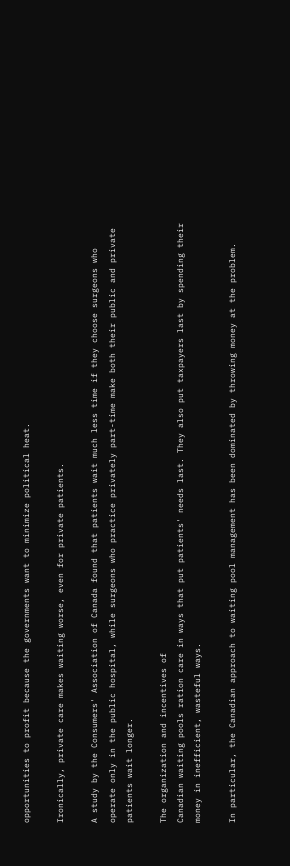opportunities to profit because the governments want to minimize political heat.

Ironically, private care makes waiting worse, even for private patients.

A study by the Consumers' Association of Canada found that patients wait much less time if they choose surgeons who operate only in the public hospital, while surgeons who practice privately part-time make both their public and private patients wait longer.

The organization and incentives of
Canadian waiting pools ration care in ways that put patients' needs last. They also put taxpayers last by spending their money in inefficient, wasteful ways.

In particular, the Canadian approach to waiting pool management has been dominated by throwing money at the problem.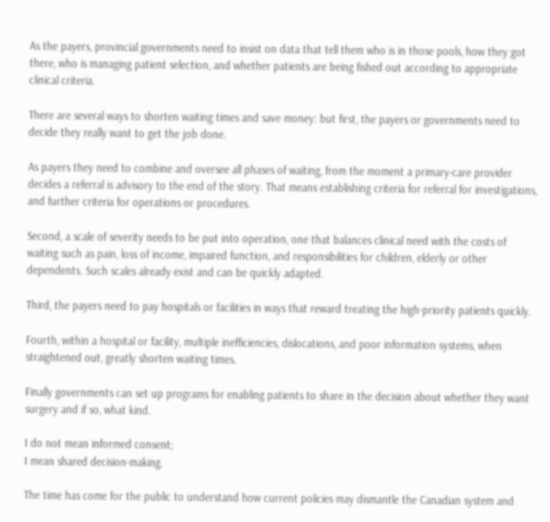As the payers, provincial governments need to insist on data that tell them who is in those pools, how they got there, who is managing patient selection, and whether patients are being fished out according to appropriate clinical criteria.

There are several ways to shorten waiting times and save money: but first, the payers or governments need to decide they really want to get the job done.

As payers they need to combine and oversee all phases of waiting, from the moment a primary-care provider decides a referral is advisory to the end of the story. That means establishing criteria for referral for investigations, and further criteria for operations or procedures.

Second, a scale of severity needs to be put into operation, one that balances clinical need with the costs of waiting such as pain, loss of income, impaired function, and responsibilities for children, elderly or other dependents. Such scales already exist and can be quickly adapted.

Third, the payers need to pay hospitals or facilities in ways that reward treating the high-priority patients quickly.

Fourth, within a hospital or facility, multiple inefficiencies, dislocations, and poor information systems, when straightened out, greatly shorten waiting times.

Finally governments can set up programs for enabling patients to share in the decision about whether they want surgery and if so, what kind.

I do not mean informed consent;
I mean shared decision-making.

The time has come for the public to understand how current policies may dismantle the Canadian system and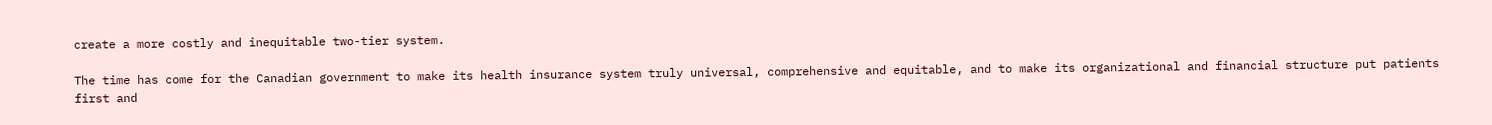create a more costly and inequitable two-tier system.

The time has come for the Canadian government to make its health insurance system truly universal, comprehensive and equitable, and to make its organizational and financial structure put patients first and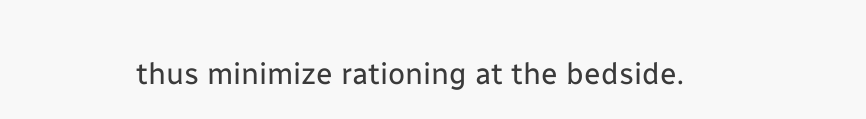thus minimize rationing at the bedside.